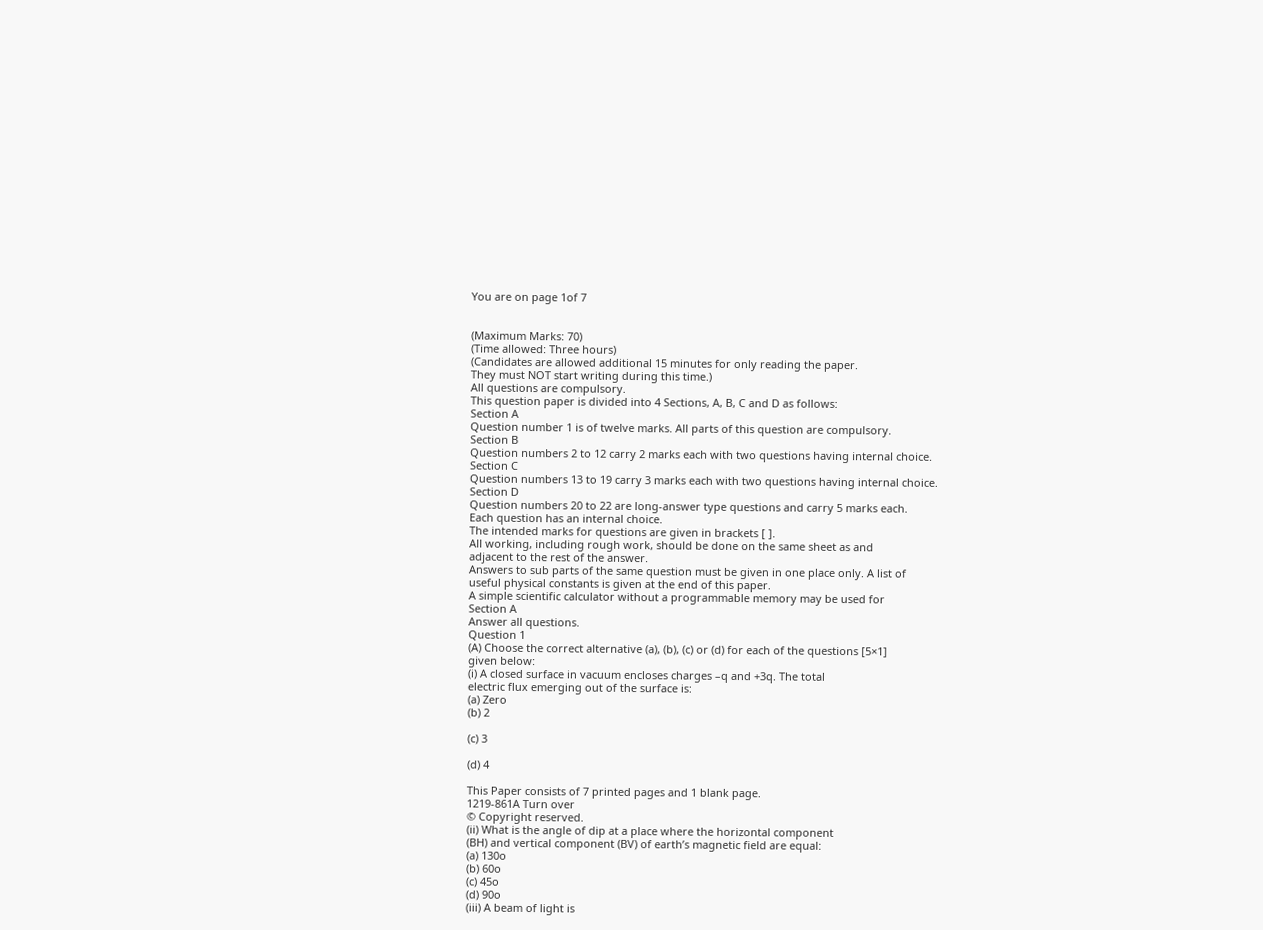You are on page 1of 7


(Maximum Marks: 70)
(Time allowed: Three hours)
(Candidates are allowed additional 15 minutes for only reading the paper.
They must NOT start writing during this time.)
All questions are compulsory.
This question paper is divided into 4 Sections, A, B, C and D as follows:
Section A
Question number 1 is of twelve marks. All parts of this question are compulsory.
Section B
Question numbers 2 to 12 carry 2 marks each with two questions having internal choice.
Section C
Question numbers 13 to 19 carry 3 marks each with two questions having internal choice.
Section D
Question numbers 20 to 22 are long-answer type questions and carry 5 marks each.
Each question has an internal choice.
The intended marks for questions are given in brackets [ ].
All working, including rough work, should be done on the same sheet as and
adjacent to the rest of the answer.
Answers to sub parts of the same question must be given in one place only. A list of
useful physical constants is given at the end of this paper.
A simple scientific calculator without a programmable memory may be used for
Section A
Answer all questions.
Question 1
(A) Choose the correct alternative (a), (b), (c) or (d) for each of the questions [5×1]
given below:
(i) A closed surface in vacuum encloses charges –q and +3q. The total
electric flux emerging out of the surface is:
(a) Zero
(b) 2

(c) 3

(d) 4

This Paper consists of 7 printed pages and 1 blank page.
1219-861A Turn over
© Copyright reserved.
(ii) What is the angle of dip at a place where the horizontal component
(BH) and vertical component (BV) of earth’s magnetic field are equal:
(a) 130o
(b) 60o
(c) 45o
(d) 90o
(iii) A beam of light is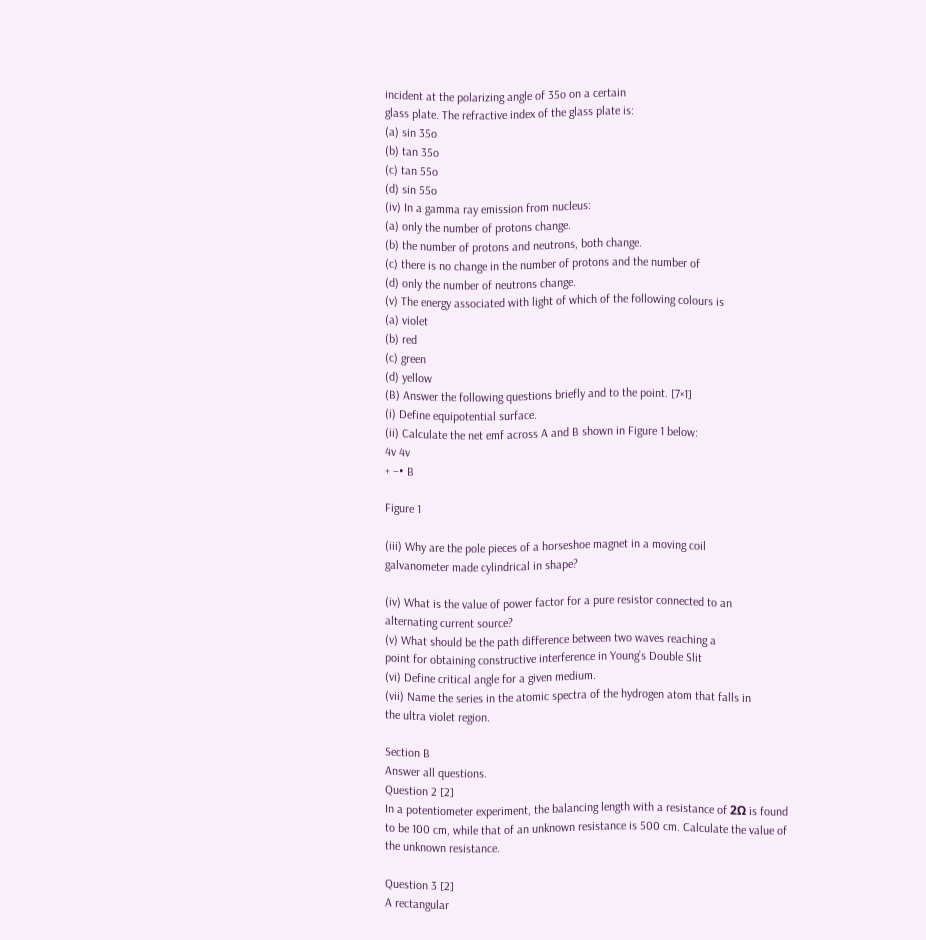incident at the polarizing angle of 35o on a certain
glass plate. The refractive index of the glass plate is:
(a) sin 35o
(b) tan 35o
(c) tan 55o
(d) sin 55o
(iv) In a gamma ray emission from nucleus:
(a) only the number of protons change.
(b) the number of protons and neutrons, both change.
(c) there is no change in the number of protons and the number of
(d) only the number of neutrons change.
(v) The energy associated with light of which of the following colours is
(a) violet
(b) red
(c) green
(d) yellow
(B) Answer the following questions briefly and to the point. [7×1]
(i) Define equipotential surface.
(ii) Calculate the net emf across A and B shown in Figure 1 below:
4v 4v
+ −• B

Figure 1

(iii) Why are the pole pieces of a horseshoe magnet in a moving coil
galvanometer made cylindrical in shape?

(iv) What is the value of power factor for a pure resistor connected to an
alternating current source?
(v) What should be the path difference between two waves reaching a
point for obtaining constructive interference in Young’s Double Slit
(vi) Define critical angle for a given medium.
(vii) Name the series in the atomic spectra of the hydrogen atom that falls in
the ultra violet region.

Section B
Answer all questions.
Question 2 [2]
In a potentiometer experiment, the balancing length with a resistance of 2Ω is found
to be 100 cm, while that of an unknown resistance is 500 cm. Calculate the value of
the unknown resistance.

Question 3 [2]
A rectangular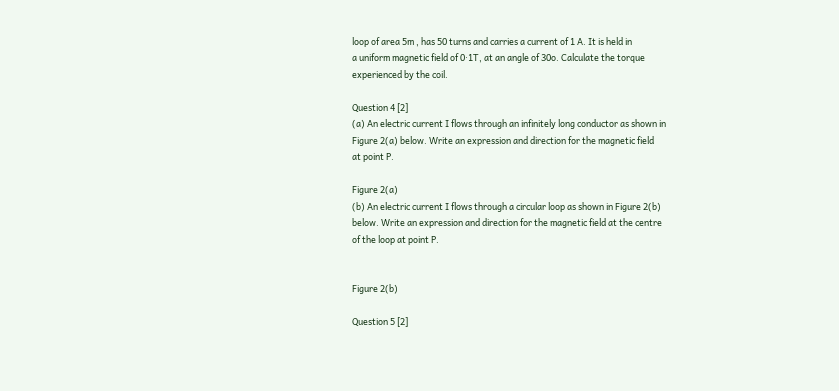loop of area 5m , has 50 turns and carries a current of 1 A. It is held in
a uniform magnetic field of 0·1T, at an angle of 30o. Calculate the torque
experienced by the coil.

Question 4 [2]
(a) An electric current I flows through an infinitely long conductor as shown in
Figure 2(a) below. Write an expression and direction for the magnetic field
at point P.

Figure 2(a)
(b) An electric current I flows through a circular loop as shown in Figure 2(b)
below. Write an expression and direction for the magnetic field at the centre
of the loop at point P.


Figure 2(b)

Question 5 [2]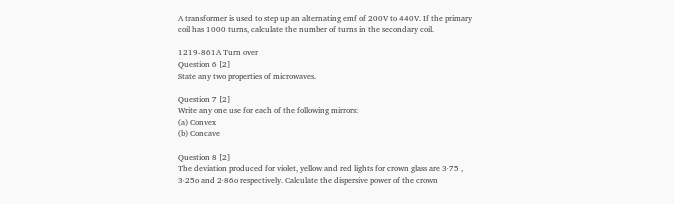A transformer is used to step up an alternating emf of 200V to 440V. If the primary
coil has 1000 turns, calculate the number of turns in the secondary coil.

1219-861A Turn over
Question 6 [2]
State any two properties of microwaves.

Question 7 [2]
Write any one use for each of the following mirrors:
(a) Convex
(b) Concave

Question 8 [2]
The deviation produced for violet, yellow and red lights for crown glass are 3·75 ,
3·25o and 2·86o respectively. Calculate the dispersive power of the crown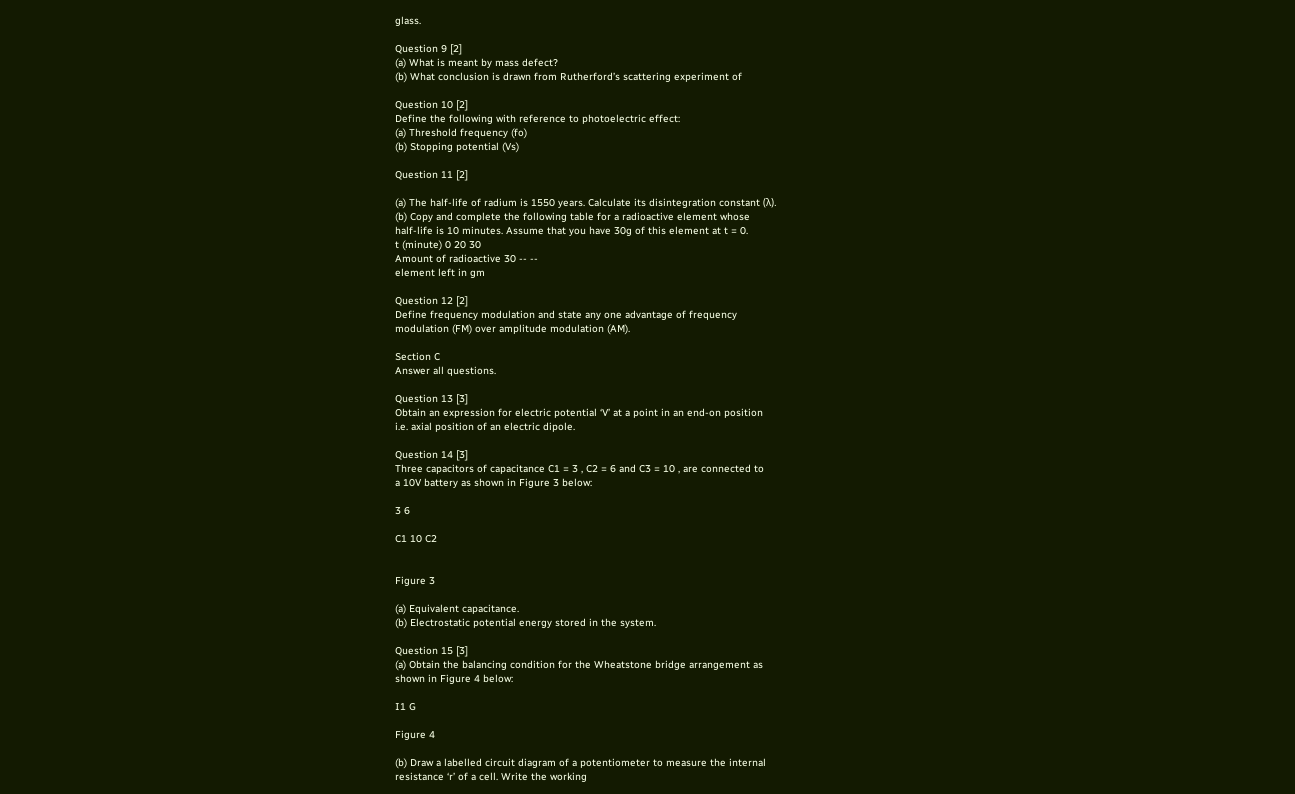glass.

Question 9 [2]
(a) What is meant by mass defect?
(b) What conclusion is drawn from Rutherford’s scattering experiment of

Question 10 [2]
Define the following with reference to photoelectric effect:
(a) Threshold frequency (fo)
(b) Stopping potential (Vs)

Question 11 [2]

(a) The half-life of radium is 1550 years. Calculate its disintegration constant (λ).
(b) Copy and complete the following table for a radioactive element whose
half-life is 10 minutes. Assume that you have 30g of this element at t = 0.
t (minute) 0 20 30
Amount of radioactive 30 -- --
element left in gm

Question 12 [2]
Define frequency modulation and state any one advantage of frequency
modulation (FM) over amplitude modulation (AM).

Section C
Answer all questions.

Question 13 [3]
Obtain an expression for electric potential ‘V’ at a point in an end-on position
i.e. axial position of an electric dipole.

Question 14 [3]
Three capacitors of capacitance C1 = 3 , C2 = 6 and C3 = 10 , are connected to
a 10V battery as shown in Figure 3 below:

3 6

C1 10 C2


Figure 3

(a) Equivalent capacitance.
(b) Electrostatic potential energy stored in the system.

Question 15 [3]
(a) Obtain the balancing condition for the Wheatstone bridge arrangement as
shown in Figure 4 below:

I1 G

Figure 4

(b) Draw a labelled circuit diagram of a potentiometer to measure the internal
resistance ‘r’ of a cell. Write the working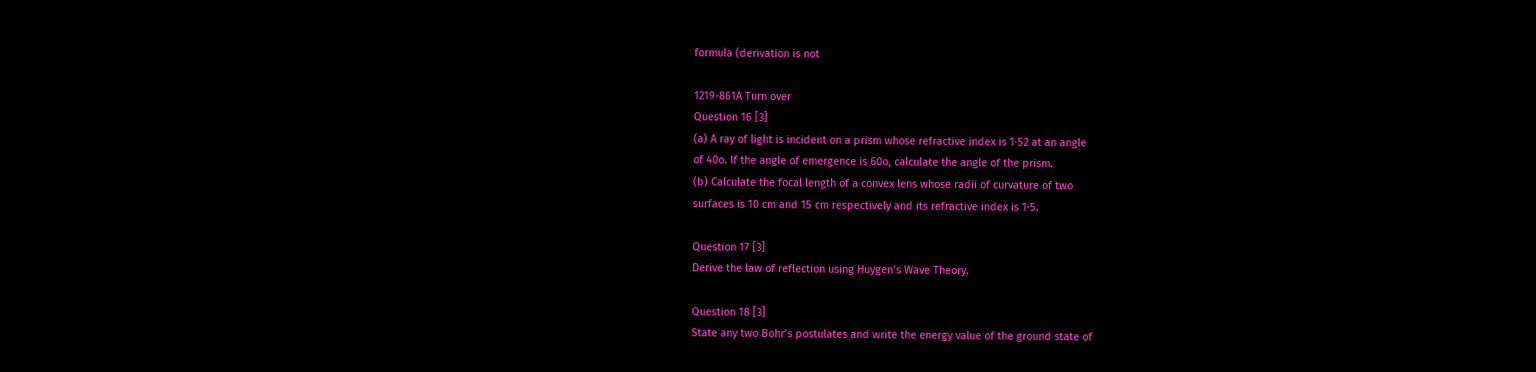formula (derivation is not

1219-861A Turn over
Question 16 [3]
(a) A ray of light is incident on a prism whose refractive index is 1·52 at an angle
of 40o. If the angle of emergence is 60o, calculate the angle of the prism.
(b) Calculate the focal length of a convex lens whose radii of curvature of two
surfaces is 10 cm and 15 cm respectively and its refractive index is 1·5.

Question 17 [3]
Derive the law of reflection using Huygen’s Wave Theory.

Question 18 [3]
State any two Bohr’s postulates and write the energy value of the ground state of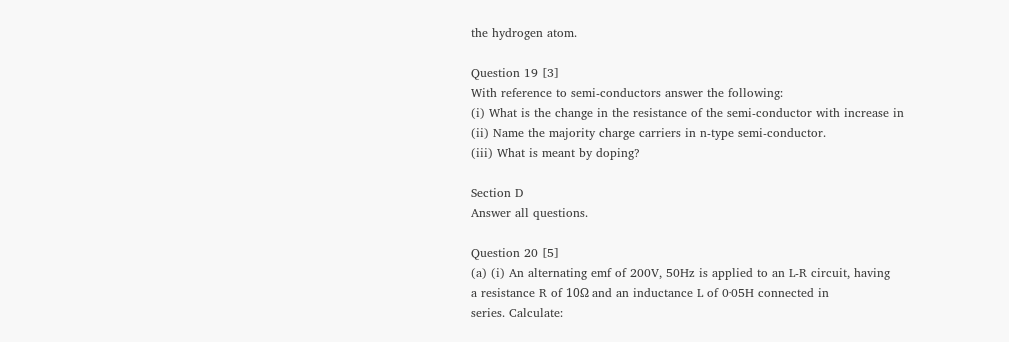the hydrogen atom.

Question 19 [3]
With reference to semi-conductors answer the following:
(i) What is the change in the resistance of the semi-conductor with increase in
(ii) Name the majority charge carriers in n-type semi-conductor.
(iii) What is meant by doping?

Section D
Answer all questions.

Question 20 [5]
(a) (i) An alternating emf of 200V, 50Hz is applied to an L-R circuit, having
a resistance R of 10Ω and an inductance L of 0·05H connected in
series. Calculate: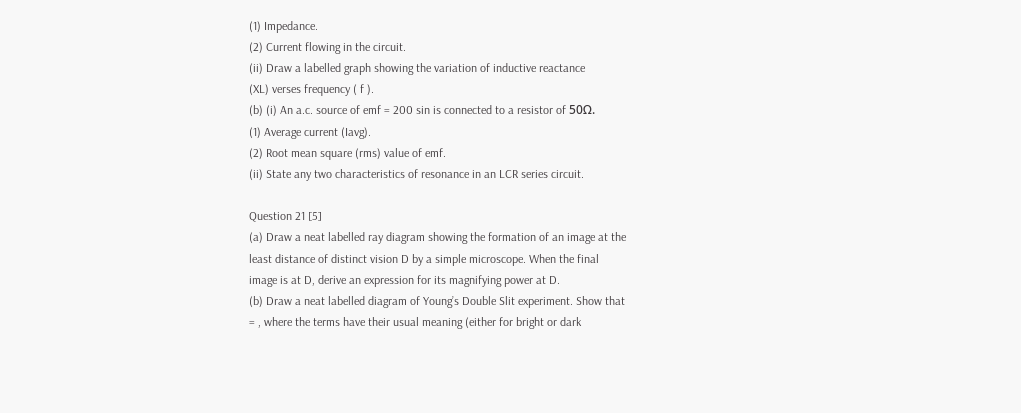(1) Impedance.
(2) Current flowing in the circuit.
(ii) Draw a labelled graph showing the variation of inductive reactance
(XL) verses frequency ( f ).
(b) (i) An a.c. source of emf = 200 sin is connected to a resistor of 50Ω.
(1) Average current (Iavg).
(2) Root mean square (rms) value of emf.
(ii) State any two characteristics of resonance in an LCR series circuit.

Question 21 [5]
(a) Draw a neat labelled ray diagram showing the formation of an image at the
least distance of distinct vision D by a simple microscope. When the final
image is at D, derive an expression for its magnifying power at D.
(b) Draw a neat labelled diagram of Young’s Double Slit experiment. Show that
= , where the terms have their usual meaning (either for bright or dark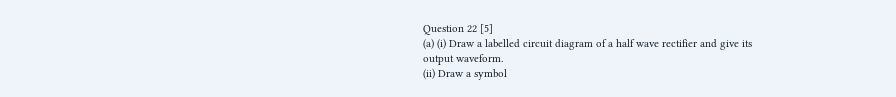Question 22 [5]
(a) (i) Draw a labelled circuit diagram of a half wave rectifier and give its
output waveform.
(ii) Draw a symbol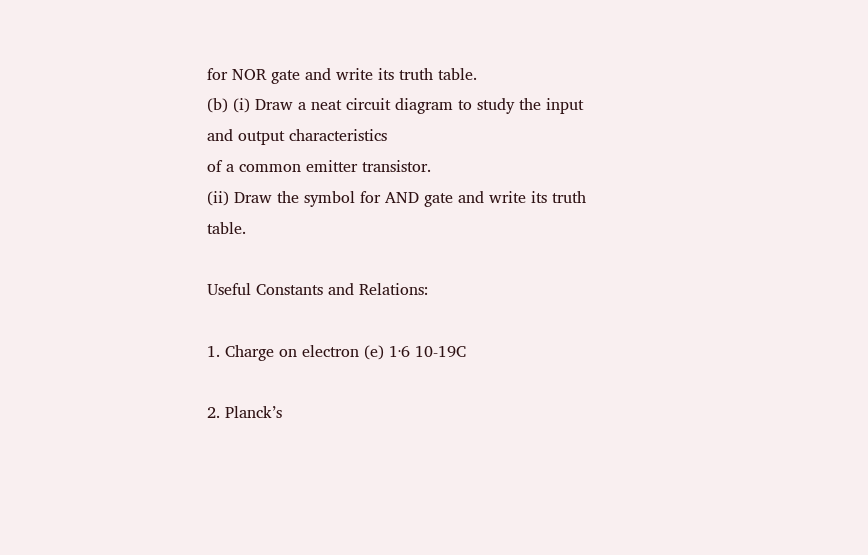for NOR gate and write its truth table.
(b) (i) Draw a neat circuit diagram to study the input and output characteristics
of a common emitter transistor.
(ii) Draw the symbol for AND gate and write its truth table.

Useful Constants and Relations:

1. Charge on electron (e) 1·6 10-19C

2. Planck’s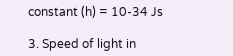constant (h) = 10-34 Js

3. Speed of light in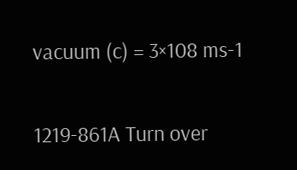vacuum (c) = 3×108 ms-1

1219-861A Turn over